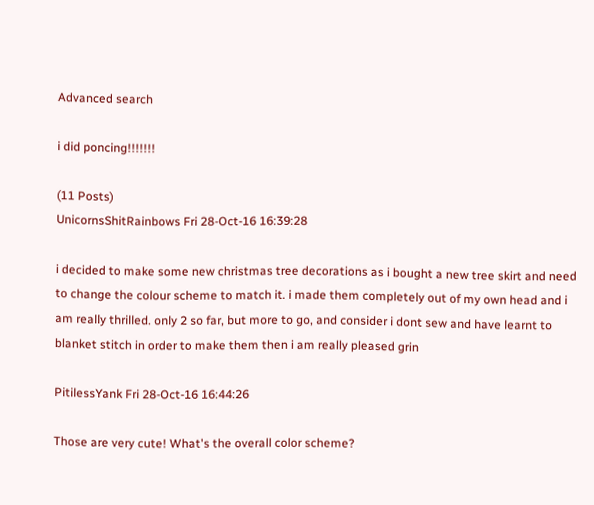Advanced search

i did poncing!!!!!!!

(11 Posts)
UnicornsShitRainbows Fri 28-Oct-16 16:39:28

i decided to make some new christmas tree decorations as i bought a new tree skirt and need to change the colour scheme to match it. i made them completely out of my own head and i am really thrilled. only 2 so far, but more to go, and consider i dont sew and have learnt to blanket stitch in order to make them then i am really pleased grin

PitilessYank Fri 28-Oct-16 16:44:26

Those are very cute! What's the overall color scheme?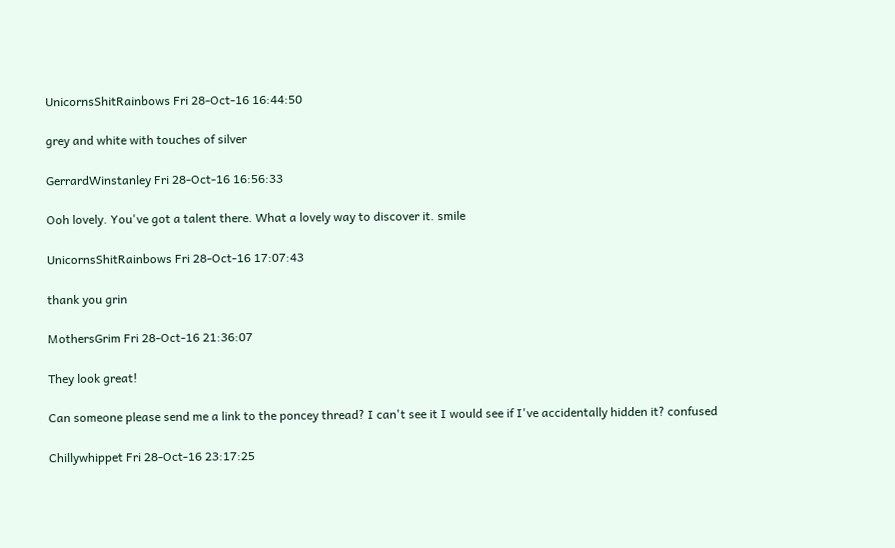UnicornsShitRainbows Fri 28-Oct-16 16:44:50

grey and white with touches of silver

GerrardWinstanley Fri 28-Oct-16 16:56:33

Ooh lovely. You've got a talent there. What a lovely way to discover it. smile

UnicornsShitRainbows Fri 28-Oct-16 17:07:43

thank you grin

MothersGrim Fri 28-Oct-16 21:36:07

They look great!

Can someone please send me a link to the poncey thread? I can't see it I would see if I've accidentally hidden it? confused

Chillywhippet Fri 28-Oct-16 23:17:25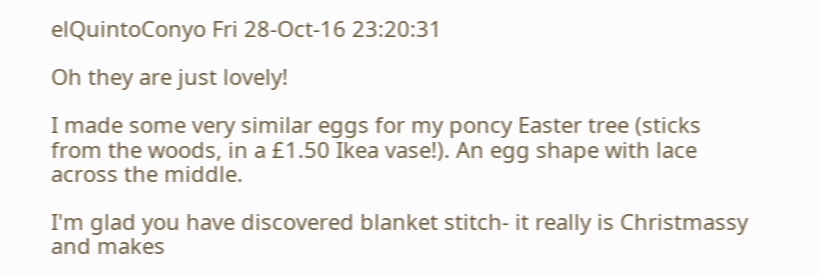elQuintoConyo Fri 28-Oct-16 23:20:31

Oh they are just lovely!

I made some very similar eggs for my poncy Easter tree (sticks from the woods, in a £1.50 Ikea vase!). An egg shape with lace across the middle.

I'm glad you have discovered blanket stitch- it really is Christmassy and makes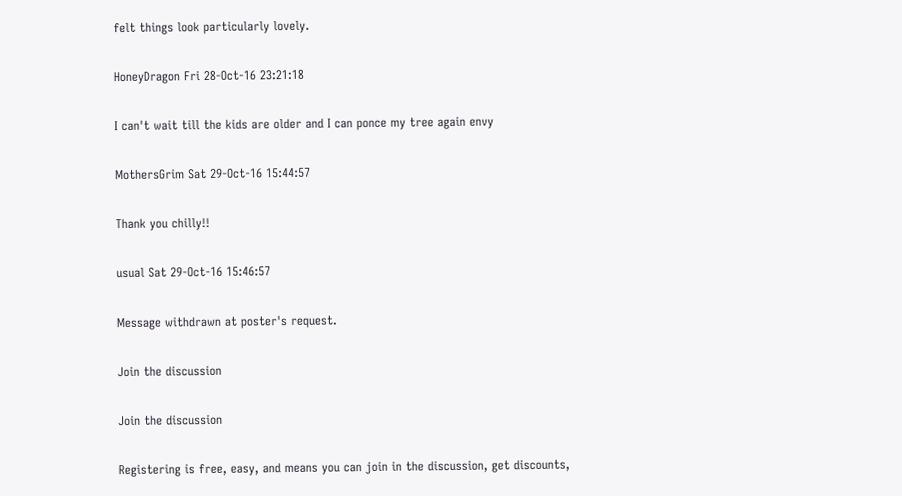felt things look particularly lovely.

HoneyDragon Fri 28-Oct-16 23:21:18

I can't wait till the kids are older and I can ponce my tree again envy

MothersGrim Sat 29-Oct-16 15:44:57

Thank you chilly!!

usual Sat 29-Oct-16 15:46:57

Message withdrawn at poster's request.

Join the discussion

Join the discussion

Registering is free, easy, and means you can join in the discussion, get discounts,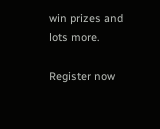win prizes and lots more.

Register now